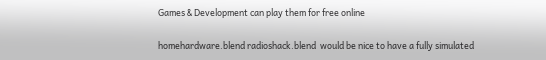Games & Development can play them for free online

homehardware.blend radioshack.blend  would be nice to have a fully simulated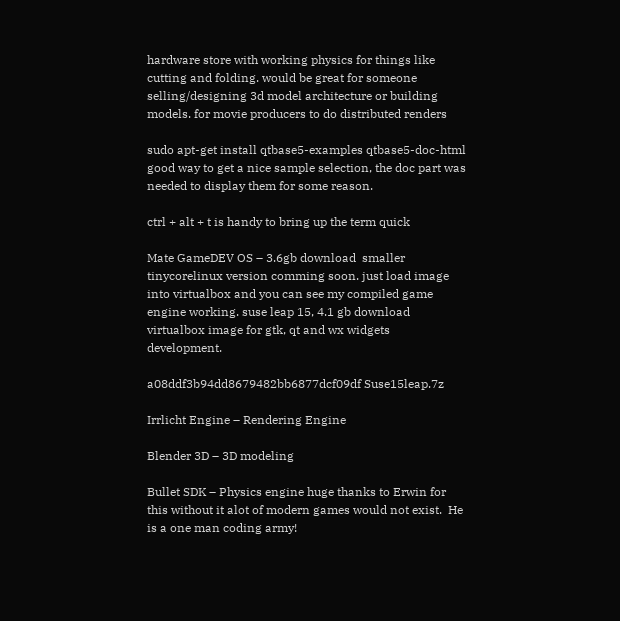hardware store with working physics for things like cutting and folding. would be great for someone selling/designing 3d model architecture or building models. for movie producers to do distributed renders

sudo apt-get install qtbase5-examples qtbase5-doc-html
good way to get a nice sample selection, the doc part was needed to display them for some reason.

ctrl + alt + t is handy to bring up the term quick

Mate GameDEV OS – 3.6gb download  smaller tinycorelinux version comming soon. just load image into virtualbox and you can see my compiled game engine working. suse leap 15, 4.1 gb download virtualbox image for gtk, qt and wx widgets development.

a08ddf3b94dd8679482bb6877dcf09df Suse15leap.7z

Irrlicht Engine – Rendering Engine

Blender 3D – 3D modeling

Bullet SDK – Physics engine huge thanks to Erwin for this without it alot of modern games would not exist.  He is a one man coding army!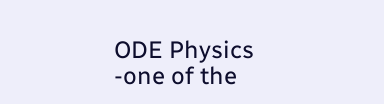ODE Physics -one of the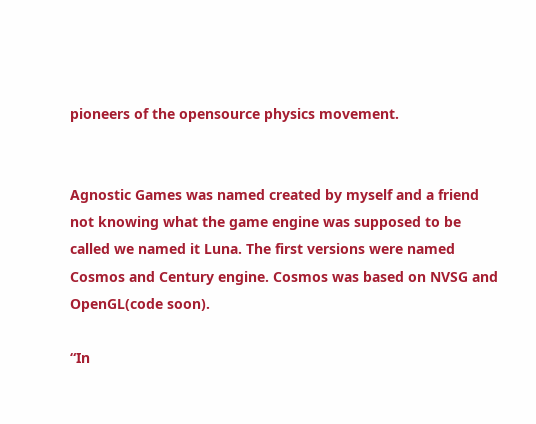pioneers of the opensource physics movement.


Agnostic Games was named created by myself and a friend not knowing what the game engine was supposed to be called we named it Luna. The first versions were named Cosmos and Century engine. Cosmos was based on NVSG and OpenGL(code soon).

“In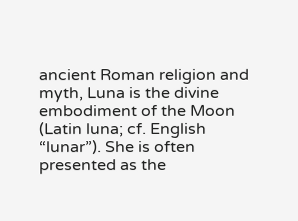ancient Roman religion and myth, Luna is the divine embodiment of the Moon (Latin luna; cf. English “lunar”). She is often presented as the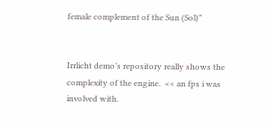female complement of the Sun (Sol)”


Irrlicht demo’s repository really shows the complexity of the engine.  << an fps i was involved with.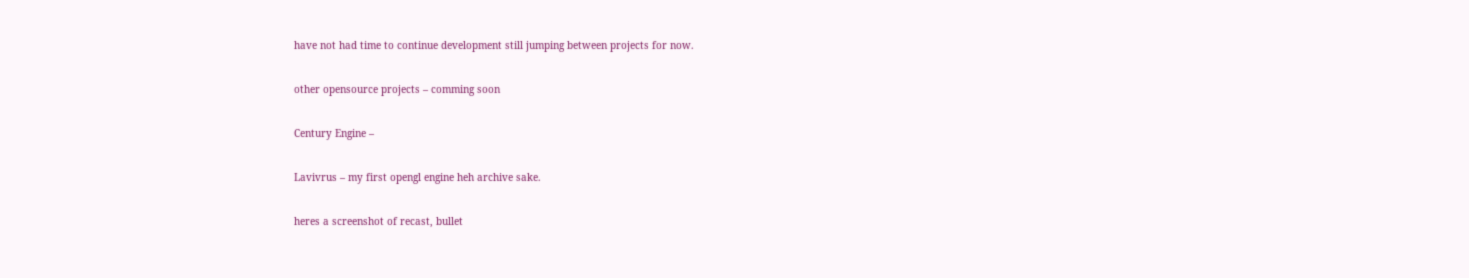have not had time to continue development still jumping between projects for now.

other opensource projects – comming soon

Century Engine –

Lavivrus – my first opengl engine heh archive sake.

heres a screenshot of recast, bullet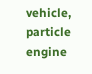vehicle, particle engine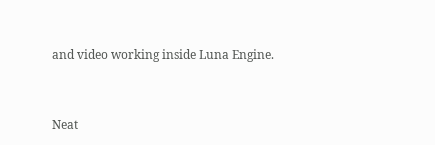and video working inside Luna Engine.


Neat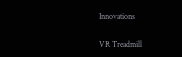Innovations

VR Treadmill